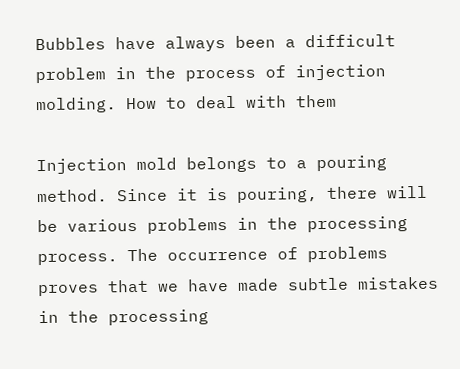Bubbles have always been a difficult problem in the process of injection molding. How to deal with them

Injection mold belongs to a pouring method. Since it is pouring, there will be various problems in the processing process. The occurrence of problems proves that we have made subtle mistakes in the processing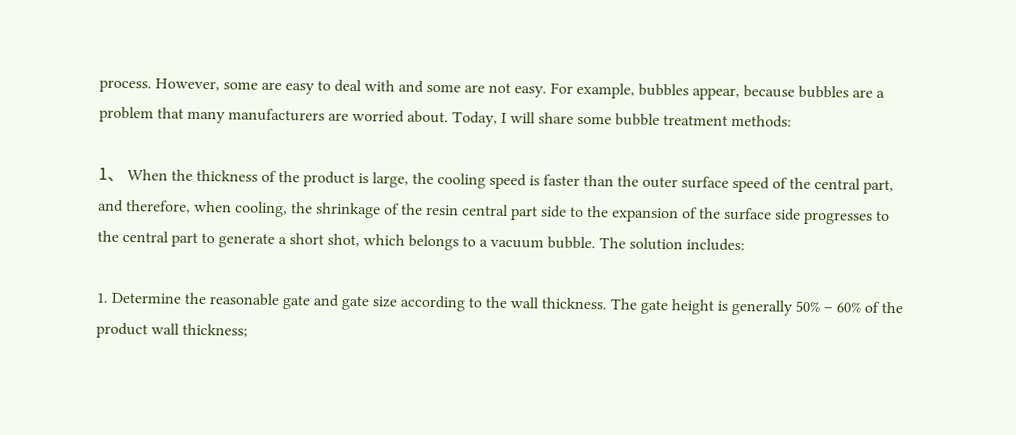process. However, some are easy to deal with and some are not easy. For example, bubbles appear, because bubbles are a problem that many manufacturers are worried about. Today, I will share some bubble treatment methods:

1、 When the thickness of the product is large, the cooling speed is faster than the outer surface speed of the central part, and therefore, when cooling, the shrinkage of the resin central part side to the expansion of the surface side progresses to the central part to generate a short shot, which belongs to a vacuum bubble. The solution includes:

1. Determine the reasonable gate and gate size according to the wall thickness. The gate height is generally 50% – 60% of the product wall thickness;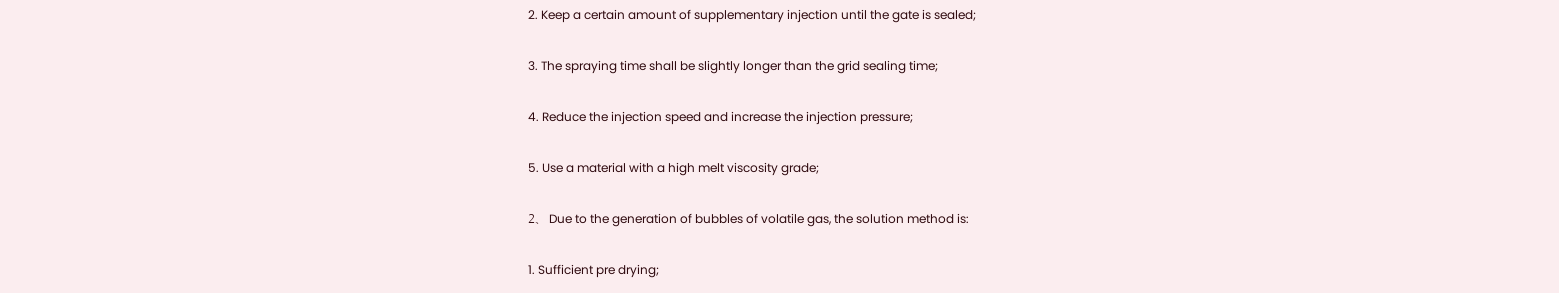2. Keep a certain amount of supplementary injection until the gate is sealed;

3. The spraying time shall be slightly longer than the grid sealing time;

4. Reduce the injection speed and increase the injection pressure;

5. Use a material with a high melt viscosity grade;

2、 Due to the generation of bubbles of volatile gas, the solution method is:

1. Sufficient pre drying;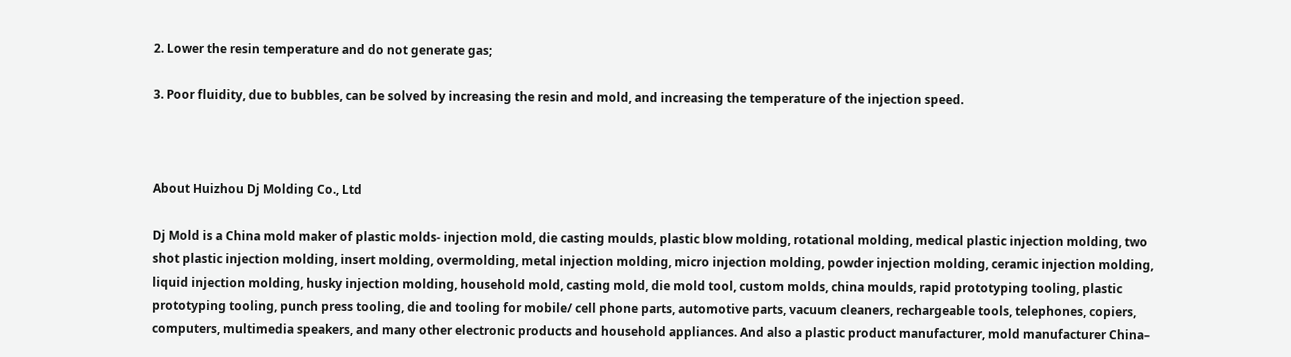2. Lower the resin temperature and do not generate gas;

3. Poor fluidity, due to bubbles, can be solved by increasing the resin and mold, and increasing the temperature of the injection speed.



About Huizhou Dj Molding Co., Ltd

Dj Mold is a China mold maker of plastic molds- injection mold, die casting moulds, plastic blow molding, rotational molding, medical plastic injection molding, two shot plastic injection molding, insert molding, overmolding, metal injection molding, micro injection molding, powder injection molding, ceramic injection molding, liquid injection molding, husky injection molding, household mold, casting mold, die mold tool, custom molds, china moulds, rapid prototyping tooling, plastic prototyping tooling, punch press tooling, die and tooling for mobile/ cell phone parts, automotive parts, vacuum cleaners, rechargeable tools, telephones, copiers, computers, multimedia speakers, and many other electronic products and household appliances. And also a plastic product manufacturer, mold manufacturer China–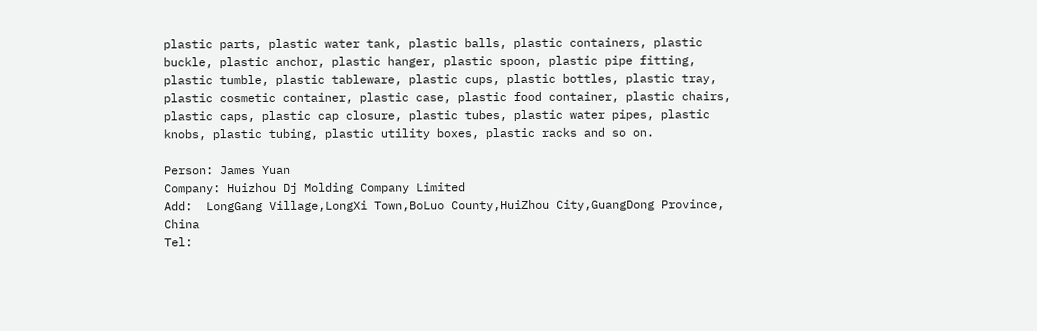plastic parts, plastic water tank, plastic balls, plastic containers, plastic buckle, plastic anchor, plastic hanger, plastic spoon, plastic pipe fitting, plastic tumble, plastic tableware, plastic cups, plastic bottles, plastic tray, plastic cosmetic container, plastic case, plastic food container, plastic chairs, plastic caps, plastic cap closure, plastic tubes, plastic water pipes, plastic knobs, plastic tubing, plastic utility boxes, plastic racks and so on.

Person: James Yuan
Company: Huizhou Dj Molding Company Limited
Add:  LongGang Village,LongXi Town,BoLuo County,HuiZhou City,GuangDong Province, China
Tel: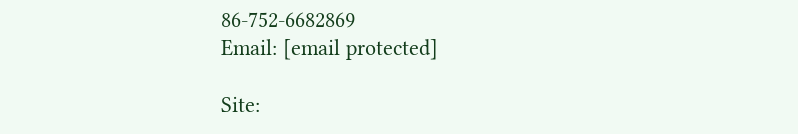86-752-6682869
Email: [email protected]

Site: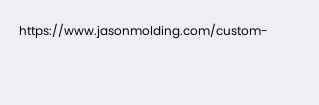https://www.jasonmolding.com/custom-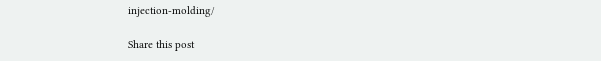injection-molding/

Share this post